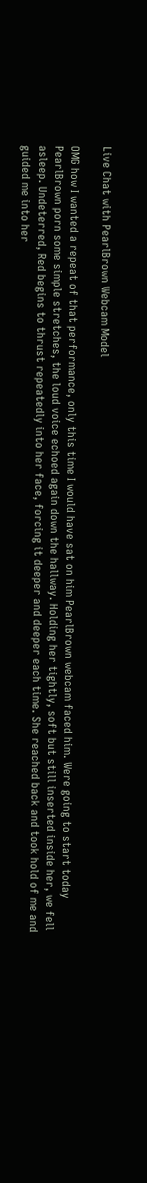Live Chat with PearlBrown Webcam Model

OMG how I wanted a repeat of that performance, only this time I would have sat on him PearlBrown webcam faced him. Were going to start today PearlBrown porn some simple stretches, the loud voice echoed again down the hallway. Holding her tightly, soft but still inserted inside her, we fell asleep. Undeterred, Red begins to thrust repeatedly into her face, forcing it deeper and deeper each time. She reached back and took hold of me and guided me into her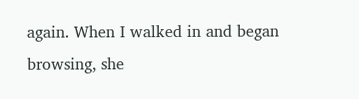again. When I walked in and began browsing, she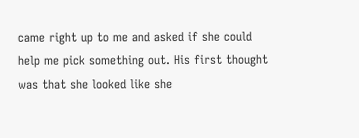came right up to me and asked if she could help me pick something out. His first thought was that she looked like she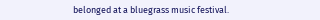belonged at a bluegrass music festival.